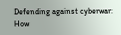Defending against cyberwar: How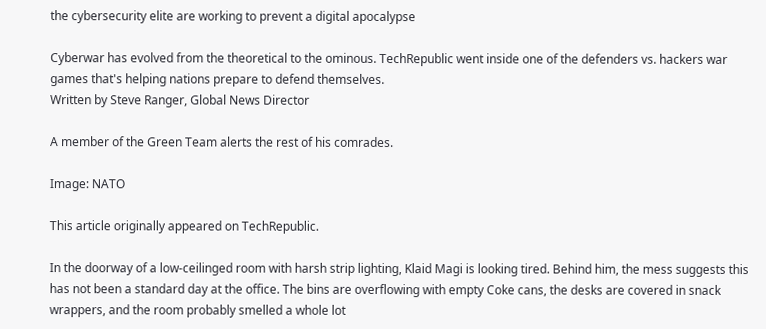the cybersecurity elite are working to prevent a digital apocalypse

Cyberwar has evolved from the theoretical to the ominous. TechRepublic went inside one of the defenders vs. hackers war games that's helping nations prepare to defend themselves.
Written by Steve Ranger, Global News Director

A member of the Green Team alerts the rest of his comrades.

Image: NATO

This article originally appeared on TechRepublic.

In the doorway of a low-ceilinged room with harsh strip lighting, Klaid Magi is looking tired. Behind him, the mess suggests this has not been a standard day at the office. The bins are overflowing with empty Coke cans, the desks are covered in snack wrappers, and the room probably smelled a whole lot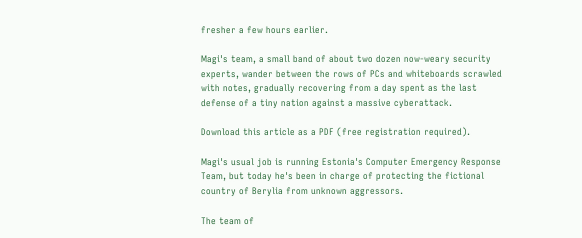fresher a few hours earlier.

Magi's team, a small band of about two dozen now-weary security experts, wander between the rows of PCs and whiteboards scrawled with notes, gradually recovering from a day spent as the last defense of a tiny nation against a massive cyberattack.

Download this article as a PDF (free registration required).

Magi's usual job is running Estonia's Computer Emergency Response Team, but today he's been in charge of protecting the fictional country of Berylia from unknown aggressors.

The team of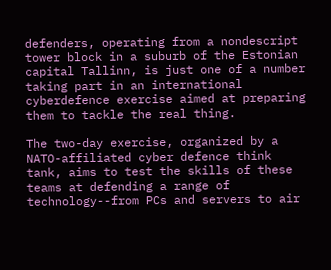defenders, operating from a nondescript tower block in a suburb of the Estonian capital Tallinn, is just one of a number taking part in an international cyberdefence exercise aimed at preparing them to tackle the real thing.

The two-day exercise, organized by a NATO-affiliated cyber defence think tank, aims to test the skills of these teams at defending a range of technology--from PCs and servers to air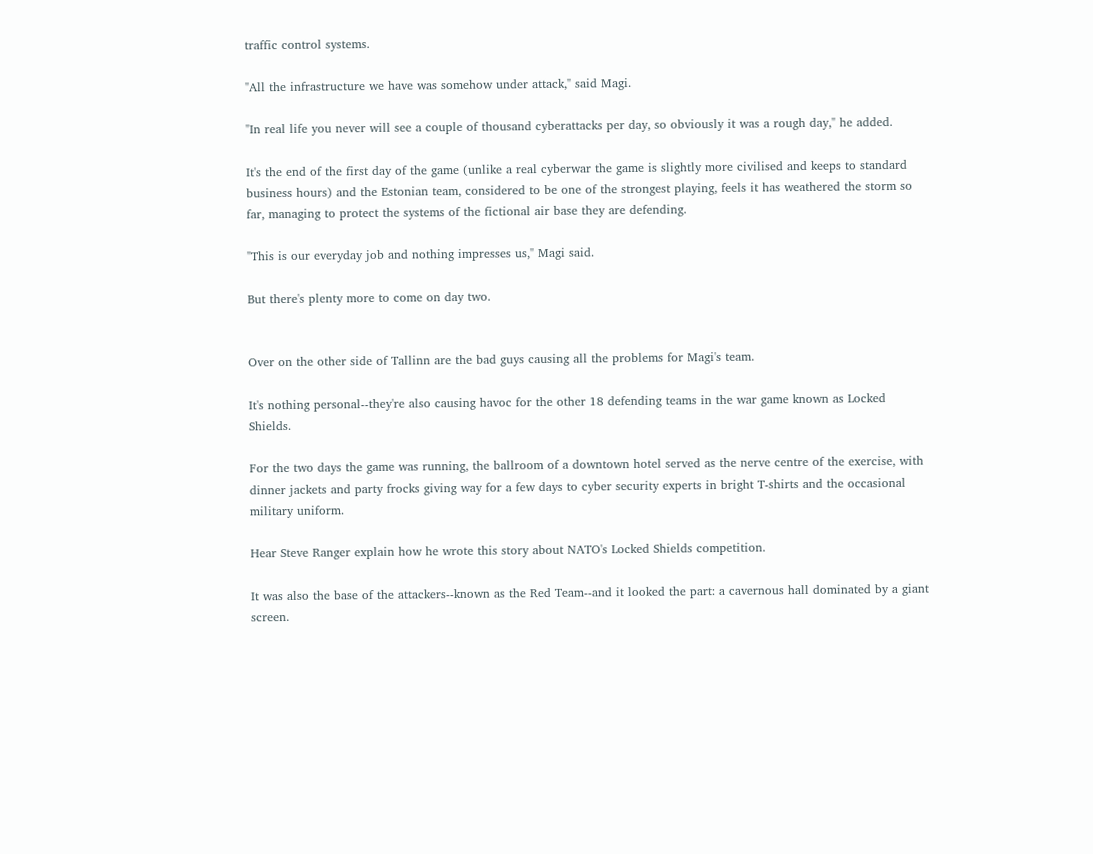traffic control systems.

"All the infrastructure we have was somehow under attack," said Magi.

"In real life you never will see a couple of thousand cyberattacks per day, so obviously it was a rough day," he added.

It's the end of the first day of the game (unlike a real cyberwar the game is slightly more civilised and keeps to standard business hours) and the Estonian team, considered to be one of the strongest playing, feels it has weathered the storm so far, managing to protect the systems of the fictional air base they are defending.

"This is our everyday job and nothing impresses us," Magi said.

But there's plenty more to come on day two.


Over on the other side of Tallinn are the bad guys causing all the problems for Magi's team.

It's nothing personal--they're also causing havoc for the other 18 defending teams in the war game known as Locked Shields.

For the two days the game was running, the ballroom of a downtown hotel served as the nerve centre of the exercise, with dinner jackets and party frocks giving way for a few days to cyber security experts in bright T-shirts and the occasional military uniform.

Hear Steve Ranger explain how he wrote this story about NATO's Locked Shields competition.

It was also the base of the attackers--known as the Red Team--and it looked the part: a cavernous hall dominated by a giant screen.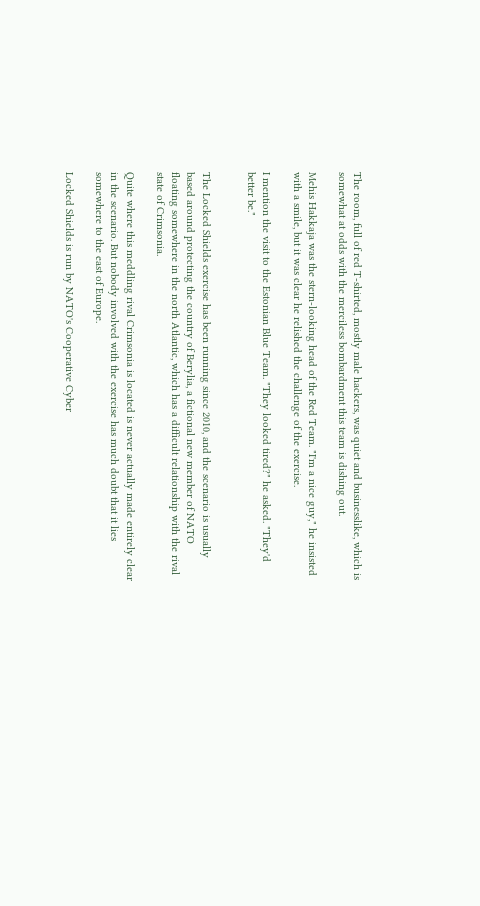The room, full of red T-shirted, mostly male hackers, was quiet and businesslike, which is somewhat at odds with the merciless bombardment this team is dishing out.

Mehis Hakkaja was the stern-looking head of the Red Team. "I'm a nice guy," he insisted with a smile, but it was clear he relished the challenge of the exercise.

I mention the visit to the Estonian Blue Team. "They looked tired?" he asked. "They'd better be."


The Locked Shields exercise has been running since 2010, and the scenario is usually based around protecting the country of Berylia, a fictional new member of NATO floating somewhere in the north Atlantic, which has a difficult relationship with the rival state of Crimsonia.

Quite where this meddling rival Crimsonia is located is never actually made entirely clear in the scenario. But nobody involved with the exercise has much doubt that it lies somewhere to the east of Europe.

Locked Shields is run by NATO's Cooperative Cyber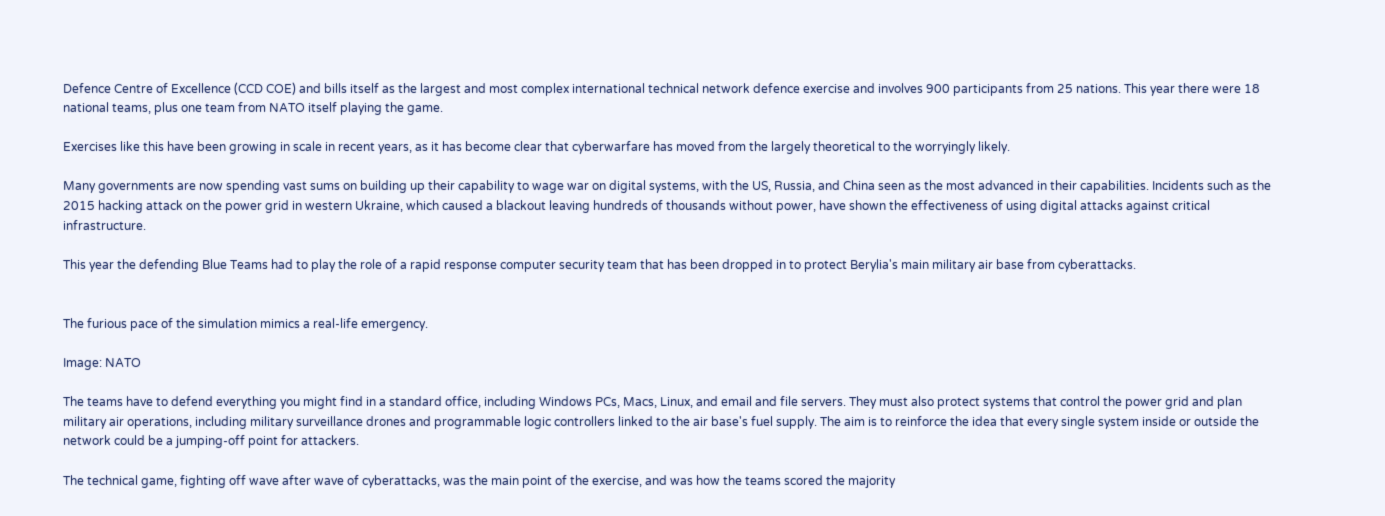Defence Centre of Excellence (CCD COE) and bills itself as the largest and most complex international technical network defence exercise and involves 900 participants from 25 nations. This year there were 18 national teams, plus one team from NATO itself playing the game.

Exercises like this have been growing in scale in recent years, as it has become clear that cyberwarfare has moved from the largely theoretical to the worryingly likely.

Many governments are now spending vast sums on building up their capability to wage war on digital systems, with the US, Russia, and China seen as the most advanced in their capabilities. Incidents such as the 2015 hacking attack on the power grid in western Ukraine, which caused a blackout leaving hundreds of thousands without power, have shown the effectiveness of using digital attacks against critical infrastructure.

This year the defending Blue Teams had to play the role of a rapid response computer security team that has been dropped in to protect Berylia's main military air base from cyberattacks.


The furious pace of the simulation mimics a real-life emergency.

Image: NATO

The teams have to defend everything you might find in a standard office, including Windows PCs, Macs, Linux, and email and file servers. They must also protect systems that control the power grid and plan military air operations, including military surveillance drones and programmable logic controllers linked to the air base's fuel supply. The aim is to reinforce the idea that every single system inside or outside the network could be a jumping-off point for attackers.

The technical game, fighting off wave after wave of cyberattacks, was the main point of the exercise, and was how the teams scored the majority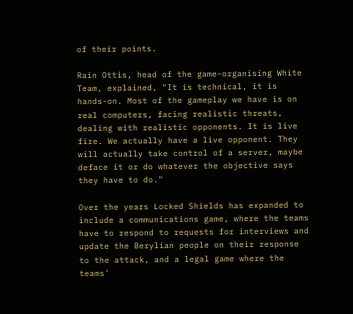of their points.

Rain Ottis, head of the game-organising White Team, explained, "It is technical, it is hands-on. Most of the gameplay we have is on real computers, facing realistic threats, dealing with realistic opponents. It is live fire. We actually have a live opponent. They will actually take control of a server, maybe deface it or do whatever the objective says they have to do."

Over the years Locked Shields has expanded to include a communications game, where the teams have to respond to requests for interviews and update the Berylian people on their response to the attack, and a legal game where the teams'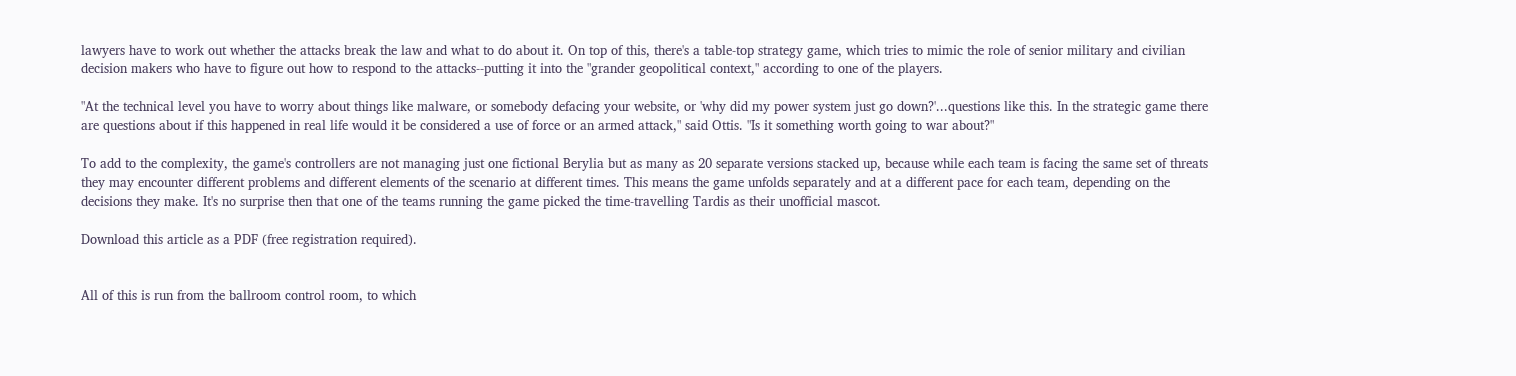lawyers have to work out whether the attacks break the law and what to do about it. On top of this, there's a table-top strategy game, which tries to mimic the role of senior military and civilian decision makers who have to figure out how to respond to the attacks--putting it into the "grander geopolitical context," according to one of the players.

"At the technical level you have to worry about things like malware, or somebody defacing your website, or 'why did my power system just go down?'...questions like this. In the strategic game there are questions about if this happened in real life would it be considered a use of force or an armed attack," said Ottis. "Is it something worth going to war about?"

To add to the complexity, the game's controllers are not managing just one fictional Berylia but as many as 20 separate versions stacked up, because while each team is facing the same set of threats they may encounter different problems and different elements of the scenario at different times. This means the game unfolds separately and at a different pace for each team, depending on the decisions they make. It's no surprise then that one of the teams running the game picked the time-travelling Tardis as their unofficial mascot.

Download this article as a PDF (free registration required).


All of this is run from the ballroom control room, to which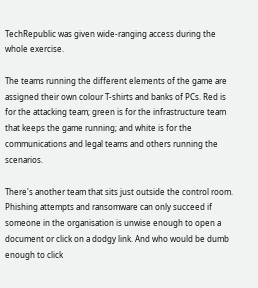TechRepublic was given wide-ranging access during the whole exercise.

The teams running the different elements of the game are assigned their own colour T-shirts and banks of PCs. Red is for the attacking team; green is for the infrastructure team that keeps the game running; and white is for the communications and legal teams and others running the scenarios.

There's another team that sits just outside the control room. Phishing attempts and ransomware can only succeed if someone in the organisation is unwise enough to open a document or click on a dodgy link. And who would be dumb enough to click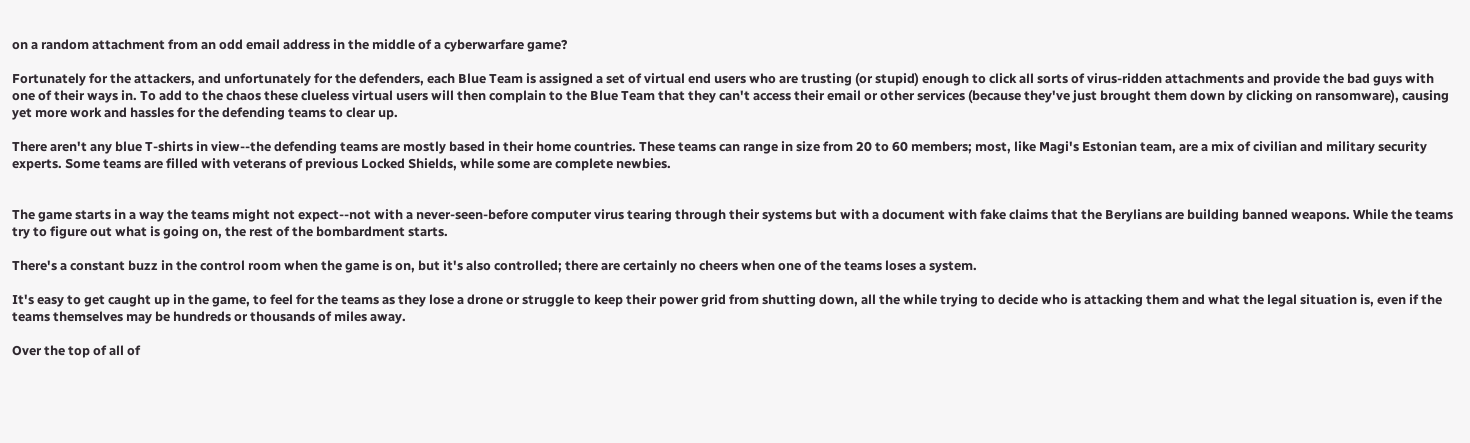on a random attachment from an odd email address in the middle of a cyberwarfare game?

Fortunately for the attackers, and unfortunately for the defenders, each Blue Team is assigned a set of virtual end users who are trusting (or stupid) enough to click all sorts of virus-ridden attachments and provide the bad guys with one of their ways in. To add to the chaos these clueless virtual users will then complain to the Blue Team that they can't access their email or other services (because they've just brought them down by clicking on ransomware), causing yet more work and hassles for the defending teams to clear up.

There aren't any blue T-shirts in view--the defending teams are mostly based in their home countries. These teams can range in size from 20 to 60 members; most, like Magi's Estonian team, are a mix of civilian and military security experts. Some teams are filled with veterans of previous Locked Shields, while some are complete newbies.


The game starts in a way the teams might not expect--not with a never-seen-before computer virus tearing through their systems but with a document with fake claims that the Berylians are building banned weapons. While the teams try to figure out what is going on, the rest of the bombardment starts.

There's a constant buzz in the control room when the game is on, but it's also controlled; there are certainly no cheers when one of the teams loses a system.

It's easy to get caught up in the game, to feel for the teams as they lose a drone or struggle to keep their power grid from shutting down, all the while trying to decide who is attacking them and what the legal situation is, even if the teams themselves may be hundreds or thousands of miles away.

Over the top of all of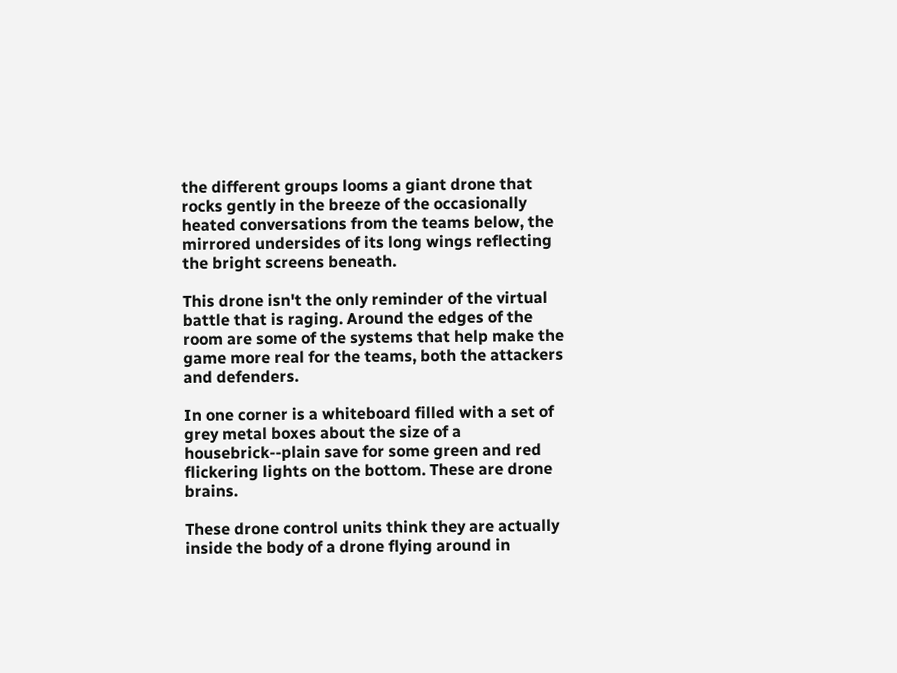the different groups looms a giant drone that rocks gently in the breeze of the occasionally heated conversations from the teams below, the mirrored undersides of its long wings reflecting the bright screens beneath.

This drone isn't the only reminder of the virtual battle that is raging. Around the edges of the room are some of the systems that help make the game more real for the teams, both the attackers and defenders.

In one corner is a whiteboard filled with a set of grey metal boxes about the size of a housebrick--plain save for some green and red flickering lights on the bottom. These are drone brains.

These drone control units think they are actually inside the body of a drone flying around in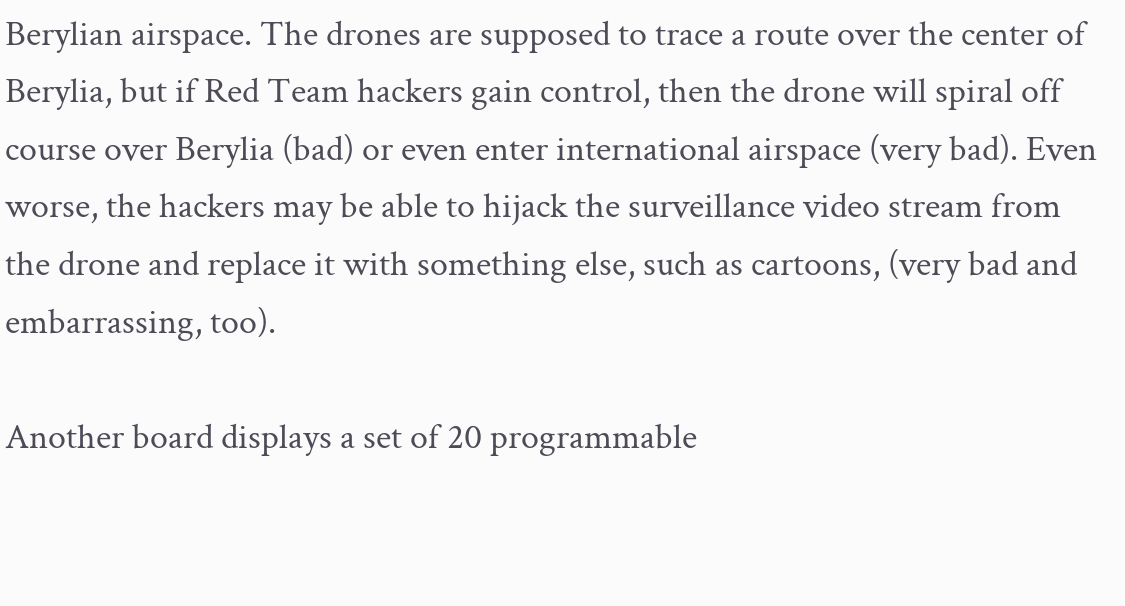Berylian airspace. The drones are supposed to trace a route over the center of Berylia, but if Red Team hackers gain control, then the drone will spiral off course over Berylia (bad) or even enter international airspace (very bad). Even worse, the hackers may be able to hijack the surveillance video stream from the drone and replace it with something else, such as cartoons, (very bad and embarrassing, too).

Another board displays a set of 20 programmable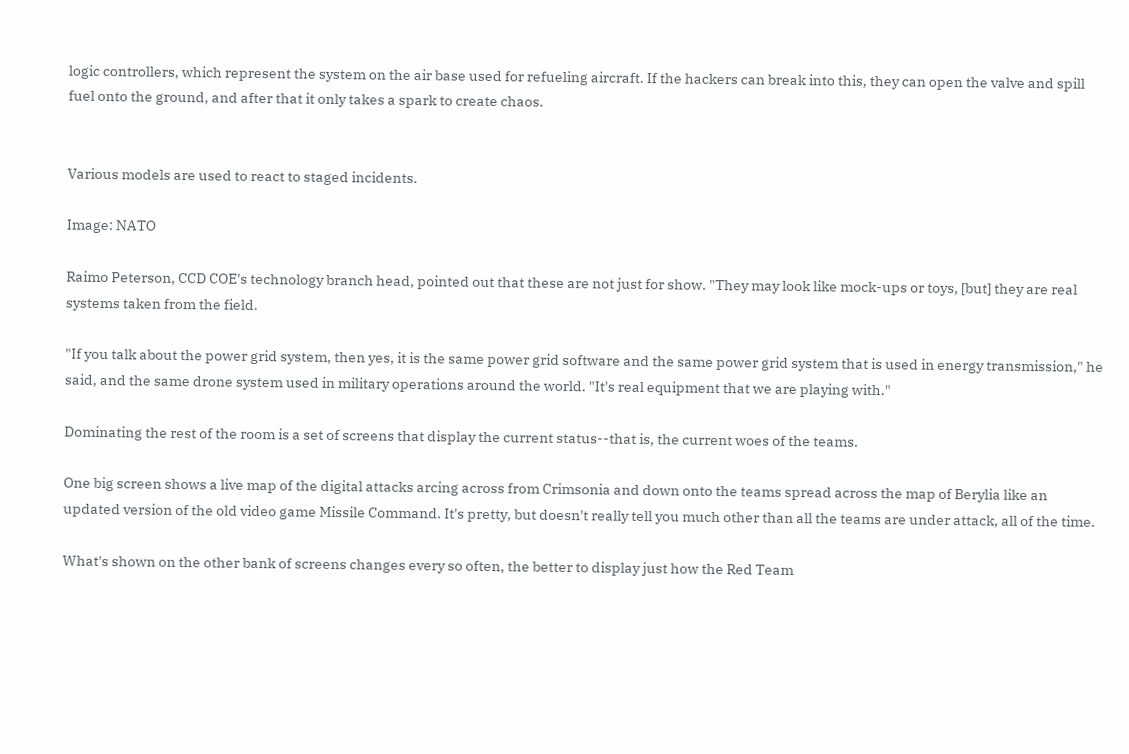logic controllers, which represent the system on the air base used for refueling aircraft. If the hackers can break into this, they can open the valve and spill fuel onto the ground, and after that it only takes a spark to create chaos.


Various models are used to react to staged incidents.

Image: NATO

Raimo Peterson, CCD COE's technology branch head, pointed out that these are not just for show. "They may look like mock-ups or toys, [but] they are real systems taken from the field.

"If you talk about the power grid system, then yes, it is the same power grid software and the same power grid system that is used in energy transmission," he said, and the same drone system used in military operations around the world. "It's real equipment that we are playing with."

Dominating the rest of the room is a set of screens that display the current status--that is, the current woes of the teams.

One big screen shows a live map of the digital attacks arcing across from Crimsonia and down onto the teams spread across the map of Berylia like an updated version of the old video game Missile Command. It's pretty, but doesn't really tell you much other than all the teams are under attack, all of the time.

What's shown on the other bank of screens changes every so often, the better to display just how the Red Team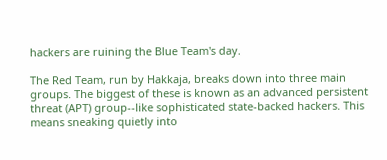hackers are ruining the Blue Team's day.

The Red Team, run by Hakkaja, breaks down into three main groups. The biggest of these is known as an advanced persistent threat (APT) group--like sophisticated state-backed hackers. This means sneaking quietly into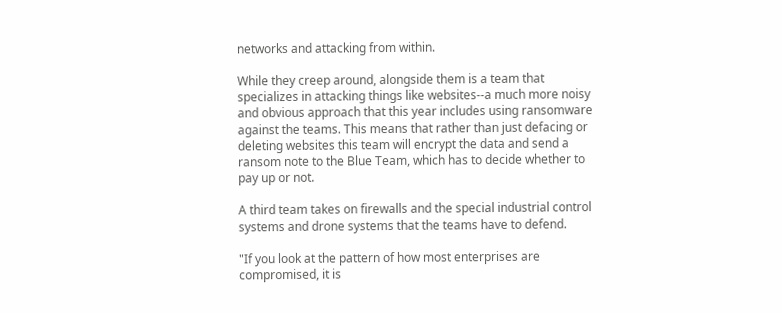networks and attacking from within.

While they creep around, alongside them is a team that specializes in attacking things like websites--a much more noisy and obvious approach that this year includes using ransomware against the teams. This means that rather than just defacing or deleting websites this team will encrypt the data and send a ransom note to the Blue Team, which has to decide whether to pay up or not.

A third team takes on firewalls and the special industrial control systems and drone systems that the teams have to defend.

"If you look at the pattern of how most enterprises are compromised, it is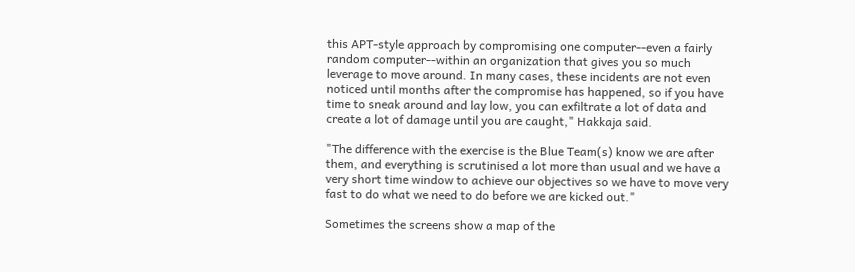this APT-style approach by compromising one computer--even a fairly random computer--within an organization that gives you so much leverage to move around. In many cases, these incidents are not even noticed until months after the compromise has happened, so if you have time to sneak around and lay low, you can exfiltrate a lot of data and create a lot of damage until you are caught," Hakkaja said.

"The difference with the exercise is the Blue Team(s) know we are after them, and everything is scrutinised a lot more than usual and we have a very short time window to achieve our objectives so we have to move very fast to do what we need to do before we are kicked out."

Sometimes the screens show a map of the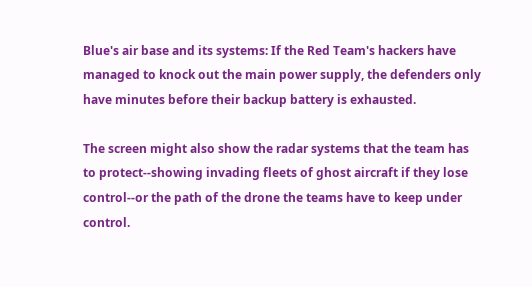Blue's air base and its systems: If the Red Team's hackers have managed to knock out the main power supply, the defenders only have minutes before their backup battery is exhausted.

The screen might also show the radar systems that the team has to protect--showing invading fleets of ghost aircraft if they lose control--or the path of the drone the teams have to keep under control.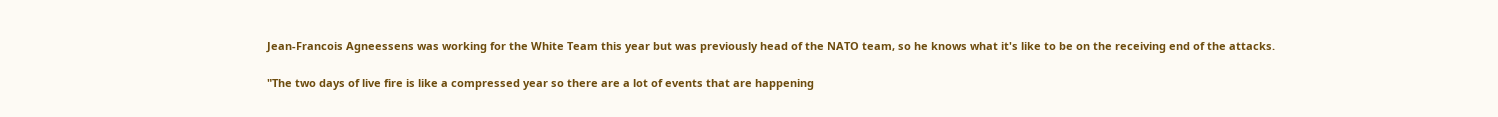Jean-Francois Agneessens was working for the White Team this year but was previously head of the NATO team, so he knows what it's like to be on the receiving end of the attacks.

"The two days of live fire is like a compressed year so there are a lot of events that are happening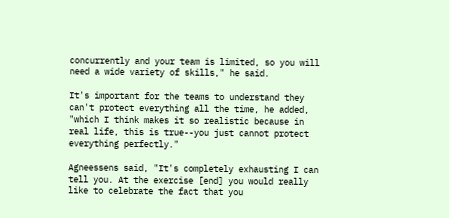concurrently and your team is limited, so you will need a wide variety of skills," he said.

It's important for the teams to understand they can't protect everything all the time, he added, "which I think makes it so realistic because in real life, this is true--you just cannot protect everything perfectly."

Agneessens said, "It's completely exhausting I can tell you. At the exercise [end] you would really like to celebrate the fact that you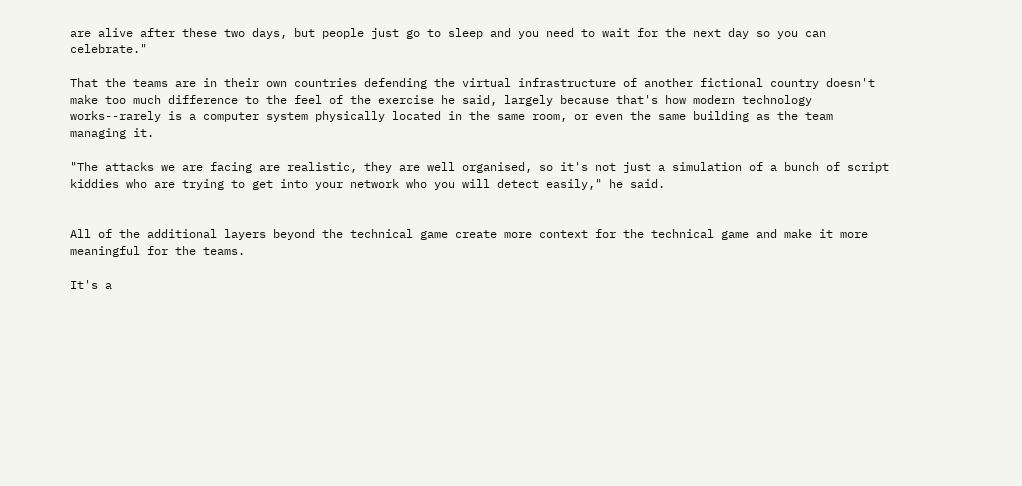are alive after these two days, but people just go to sleep and you need to wait for the next day so you can celebrate."

That the teams are in their own countries defending the virtual infrastructure of another fictional country doesn't make too much difference to the feel of the exercise he said, largely because that's how modern technology works--rarely is a computer system physically located in the same room, or even the same building as the team managing it.

"The attacks we are facing are realistic, they are well organised, so it's not just a simulation of a bunch of script kiddies who are trying to get into your network who you will detect easily," he said.


All of the additional layers beyond the technical game create more context for the technical game and make it more meaningful for the teams.

It's a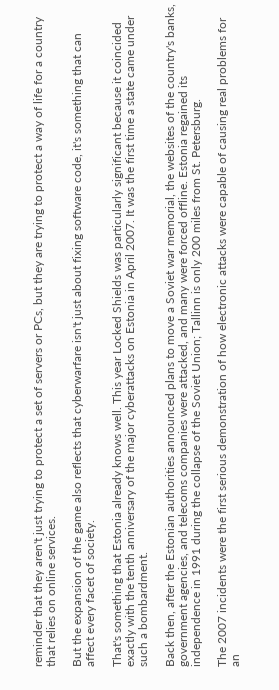reminder that they aren't just trying to protect a set of servers or PCs, but they are trying to protect a way of life for a country that relies on online services.

But the expansion of the game also reflects that cyberwarfare isn't just about fixing software code, it's something that can affect every facet of society.

That's something that Estonia already knows well. This year Locked Shields was particularly significant because it coincided exactly with the tenth anniversary of the major cyberattacks on Estonia in April 2007. It was the first time a state came under such a bombardment.

Back then, after the Estonian authorities announced plans to move a Soviet war memorial, the websites of the country's banks, government agencies, and telecoms companies were attacked, and many were forced offline. Estonia regained its independence in 1991 during the collapse of the Soviet Union; Tallinn is only 200 miles from St. Petersburg.

The 2007 incidents were the first serious demonstration of how electronic attacks were capable of causing real problems for an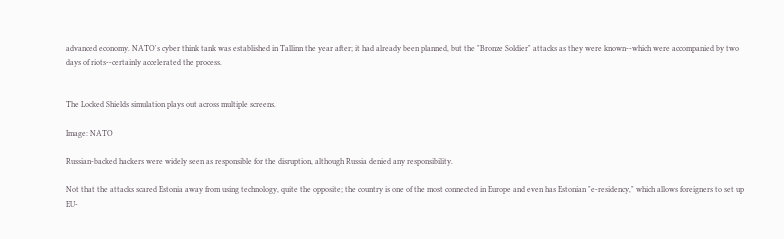advanced economy. NATO's cyber think tank was established in Tallinn the year after; it had already been planned, but the "Bronze Soldier" attacks as they were known--which were accompanied by two days of riots--certainly accelerated the process.


The Locked Shields simulation plays out across multiple screens.

Image: NATO

Russian-backed hackers were widely seen as responsible for the disruption, although Russia denied any responsibility.

Not that the attacks scared Estonia away from using technology, quite the opposite; the country is one of the most connected in Europe and even has Estonian "e-residency," which allows foreigners to set up EU-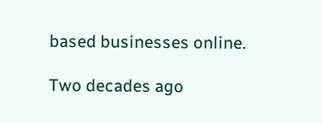based businesses online.

Two decades ago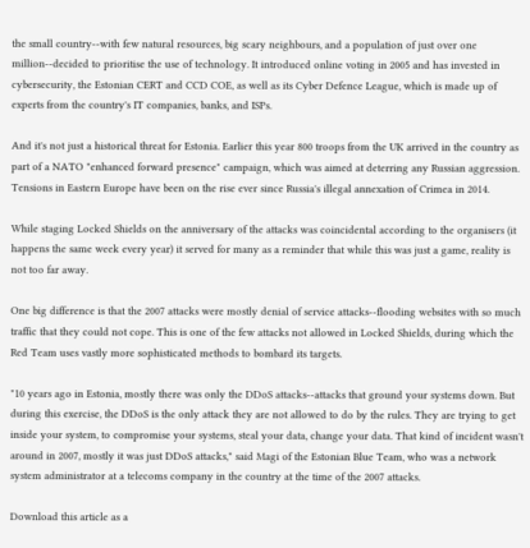the small country--with few natural resources, big scary neighbours, and a population of just over one million--decided to prioritise the use of technology. It introduced online voting in 2005 and has invested in cybersecurity, the Estonian CERT and CCD COE, as well as its Cyber Defence League, which is made up of experts from the country's IT companies, banks, and ISPs.

And it's not just a historical threat for Estonia. Earlier this year 800 troops from the UK arrived in the country as part of a NATO "enhanced forward presence" campaign, which was aimed at deterring any Russian aggression. Tensions in Eastern Europe have been on the rise ever since Russia's illegal annexation of Crimea in 2014.

While staging Locked Shields on the anniversary of the attacks was coincidental according to the organisers (it happens the same week every year) it served for many as a reminder that while this was just a game, reality is not too far away.

One big difference is that the 2007 attacks were mostly denial of service attacks--flooding websites with so much traffic that they could not cope. This is one of the few attacks not allowed in Locked Shields, during which the Red Team uses vastly more sophisticated methods to bombard its targets.

"10 years ago in Estonia, mostly there was only the DDoS attacks--attacks that ground your systems down. But during this exercise, the DDoS is the only attack they are not allowed to do by the rules. They are trying to get inside your system, to compromise your systems, steal your data, change your data. That kind of incident wasn't around in 2007, mostly it was just DDoS attacks," said Magi of the Estonian Blue Team, who was a network system administrator at a telecoms company in the country at the time of the 2007 attacks.

Download this article as a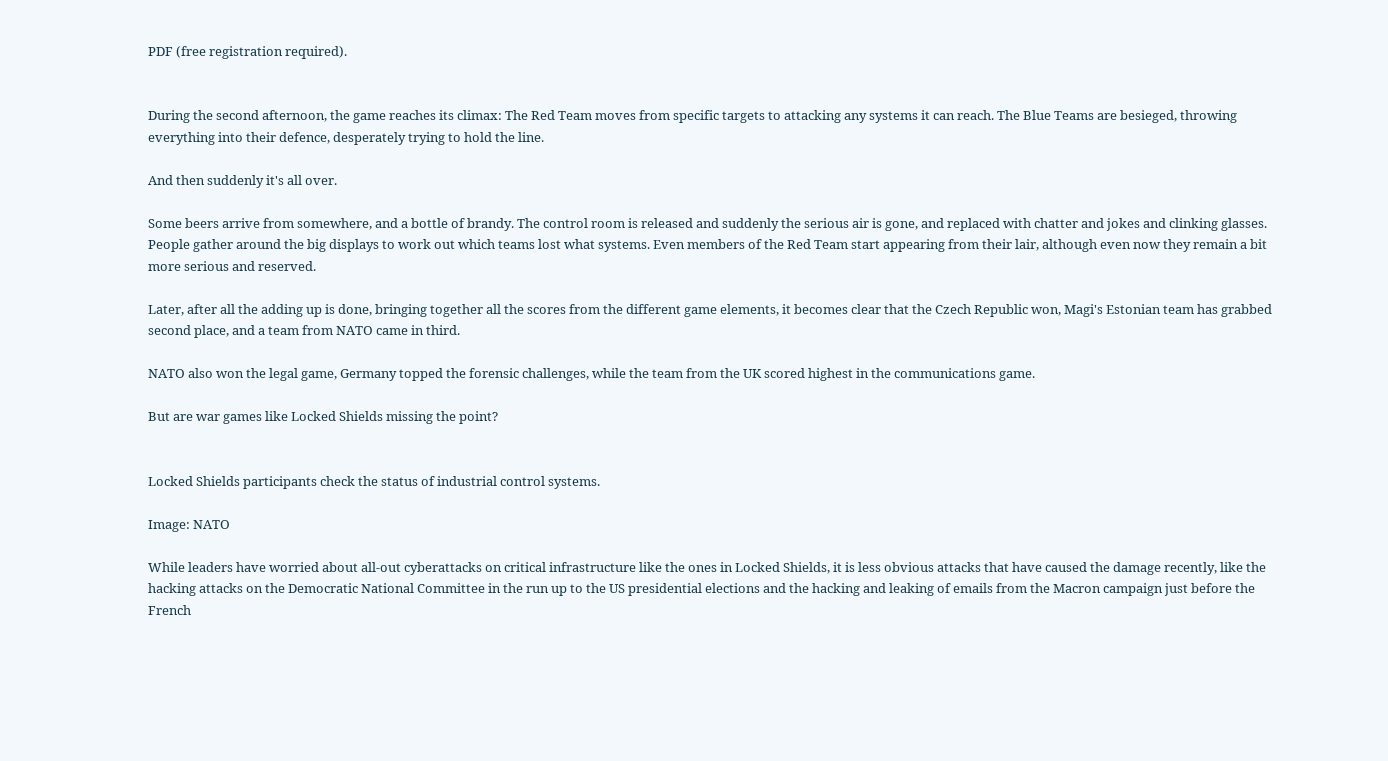PDF (free registration required).


During the second afternoon, the game reaches its climax: The Red Team moves from specific targets to attacking any systems it can reach. The Blue Teams are besieged, throwing everything into their defence, desperately trying to hold the line.

And then suddenly it's all over.

Some beers arrive from somewhere, and a bottle of brandy. The control room is released and suddenly the serious air is gone, and replaced with chatter and jokes and clinking glasses. People gather around the big displays to work out which teams lost what systems. Even members of the Red Team start appearing from their lair, although even now they remain a bit more serious and reserved.

Later, after all the adding up is done, bringing together all the scores from the different game elements, it becomes clear that the Czech Republic won, Magi's Estonian team has grabbed second place, and a team from NATO came in third.

NATO also won the legal game, Germany topped the forensic challenges, while the team from the UK scored highest in the communications game.

But are war games like Locked Shields missing the point?


Locked Shields participants check the status of industrial control systems.

Image: NATO

While leaders have worried about all-out cyberattacks on critical infrastructure like the ones in Locked Shields, it is less obvious attacks that have caused the damage recently, like the hacking attacks on the Democratic National Committee in the run up to the US presidential elections and the hacking and leaking of emails from the Macron campaign just before the French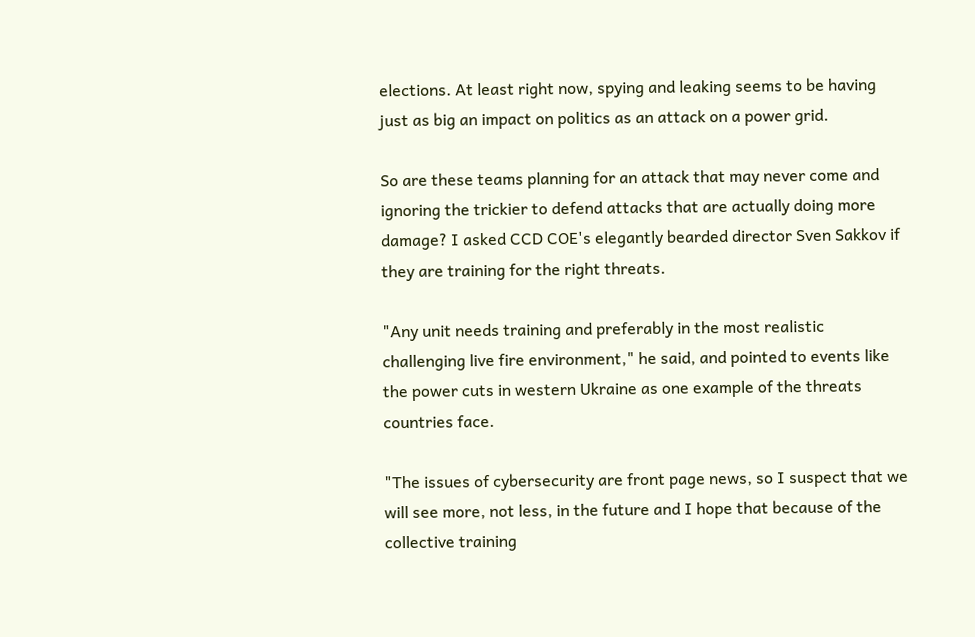elections. At least right now, spying and leaking seems to be having just as big an impact on politics as an attack on a power grid.

So are these teams planning for an attack that may never come and ignoring the trickier to defend attacks that are actually doing more damage? I asked CCD COE's elegantly bearded director Sven Sakkov if they are training for the right threats.

"Any unit needs training and preferably in the most realistic challenging live fire environment," he said, and pointed to events like the power cuts in western Ukraine as one example of the threats countries face.

"The issues of cybersecurity are front page news, so I suspect that we will see more, not less, in the future and I hope that because of the collective training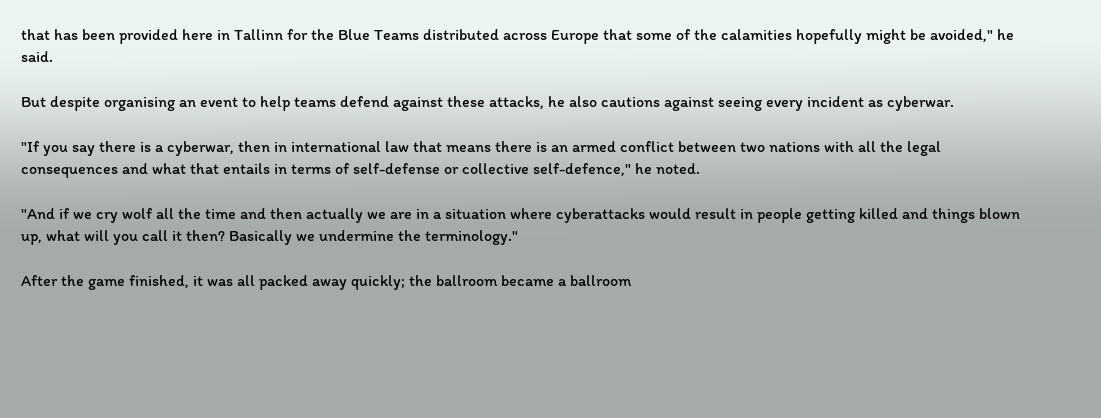that has been provided here in Tallinn for the Blue Teams distributed across Europe that some of the calamities hopefully might be avoided," he said.

But despite organising an event to help teams defend against these attacks, he also cautions against seeing every incident as cyberwar.

"If you say there is a cyberwar, then in international law that means there is an armed conflict between two nations with all the legal consequences and what that entails in terms of self-defense or collective self-defence," he noted.

"And if we cry wolf all the time and then actually we are in a situation where cyberattacks would result in people getting killed and things blown up, what will you call it then? Basically we undermine the terminology."

After the game finished, it was all packed away quickly; the ballroom became a ballroom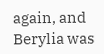again, and Berylia was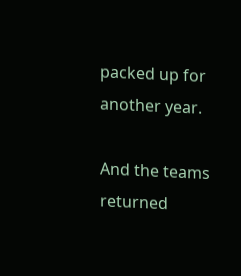packed up for another year.

And the teams returned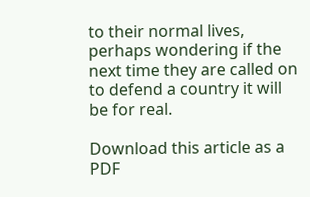to their normal lives, perhaps wondering if the next time they are called on to defend a country it will be for real.

Download this article as a PDF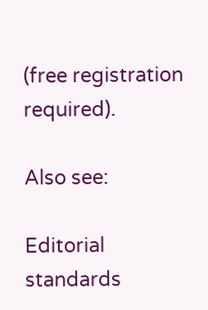(free registration required).

Also see:

Editorial standards